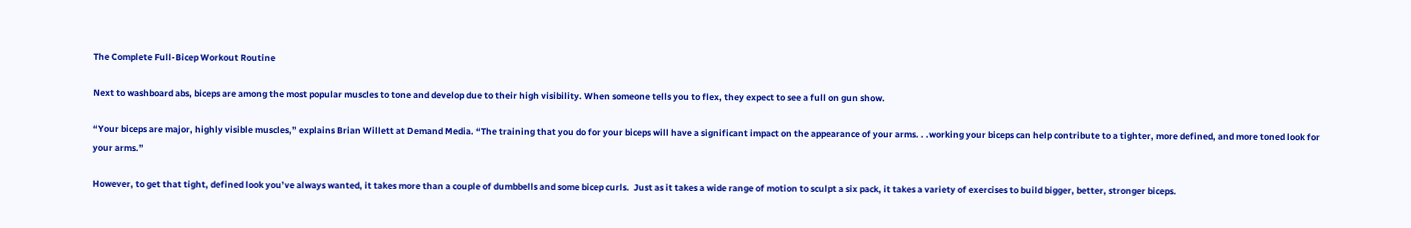The Complete Full-Bicep Workout Routine

Next to washboard abs, biceps are among the most popular muscles to tone and develop due to their high visibility. When someone tells you to flex, they expect to see a full on gun show.

“Your biceps are major, highly visible muscles,” explains Brian Willett at Demand Media. “The training that you do for your biceps will have a significant impact on the appearance of your arms. . .working your biceps can help contribute to a tighter, more defined, and more toned look for your arms.”

However, to get that tight, defined look you’ve always wanted, it takes more than a couple of dumbbells and some bicep curls.  Just as it takes a wide range of motion to sculpt a six pack, it takes a variety of exercises to build bigger, better, stronger biceps.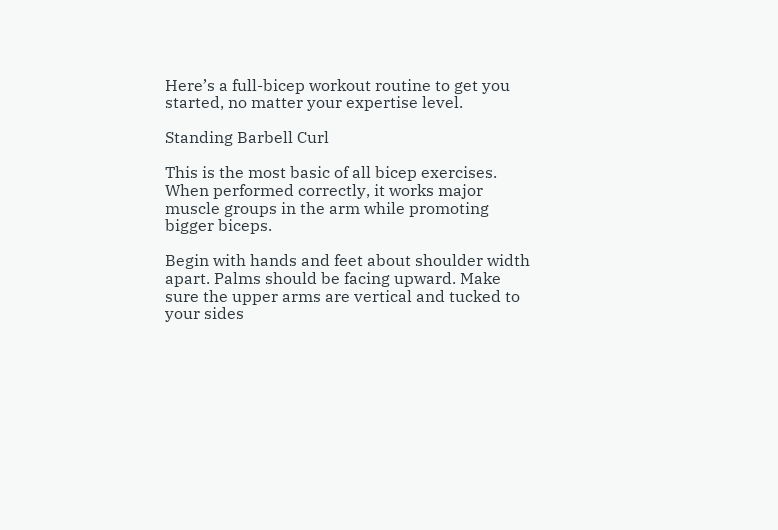Here’s a full-bicep workout routine to get you started, no matter your expertise level.

Standing Barbell Curl

This is the most basic of all bicep exercises. When performed correctly, it works major muscle groups in the arm while promoting bigger biceps.

Begin with hands and feet about shoulder width apart. Palms should be facing upward. Make sure the upper arms are vertical and tucked to your sides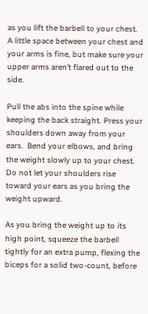as you lift the barbell to your chest. A little space between your chest and your arms is fine, but make sure your upper arms aren’t flared out to the side.

Pull the abs into the spine while keeping the back straight. Press your shoulders down away from your ears.  Bend your elbows, and bring the weight slowly up to your chest. Do not let your shoulders rise toward your ears as you bring the weight upward.

As you bring the weight up to its high point, squeeze the barbell tightly for an extra pump, flexing the biceps for a solid two-count, before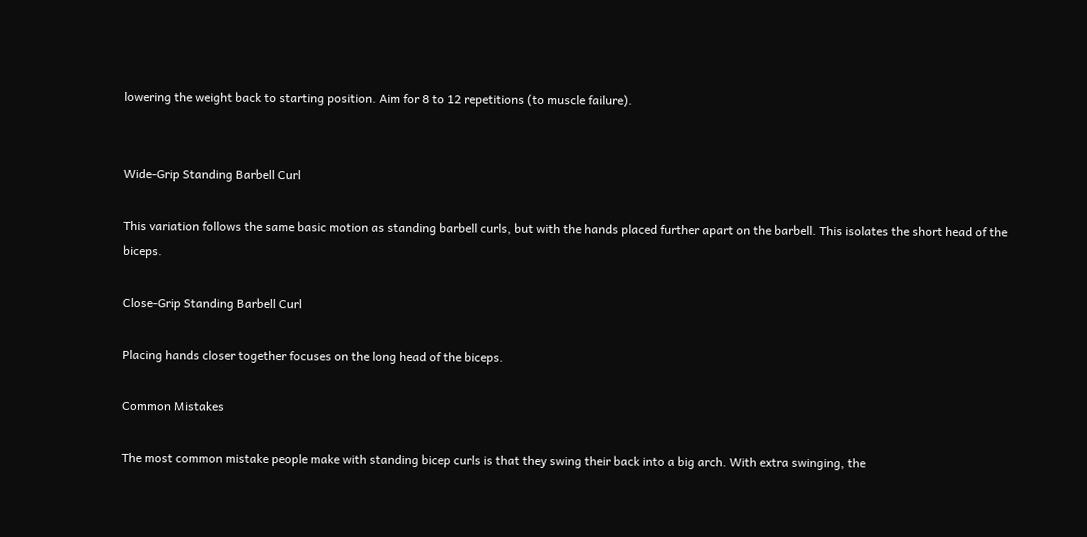lowering the weight back to starting position. Aim for 8 to 12 repetitions (to muscle failure).


Wide-Grip Standing Barbell Curl

This variation follows the same basic motion as standing barbell curls, but with the hands placed further apart on the barbell. This isolates the short head of the biceps.

Close-Grip Standing Barbell Curl

Placing hands closer together focuses on the long head of the biceps.

Common Mistakes

The most common mistake people make with standing bicep curls is that they swing their back into a big arch. With extra swinging, the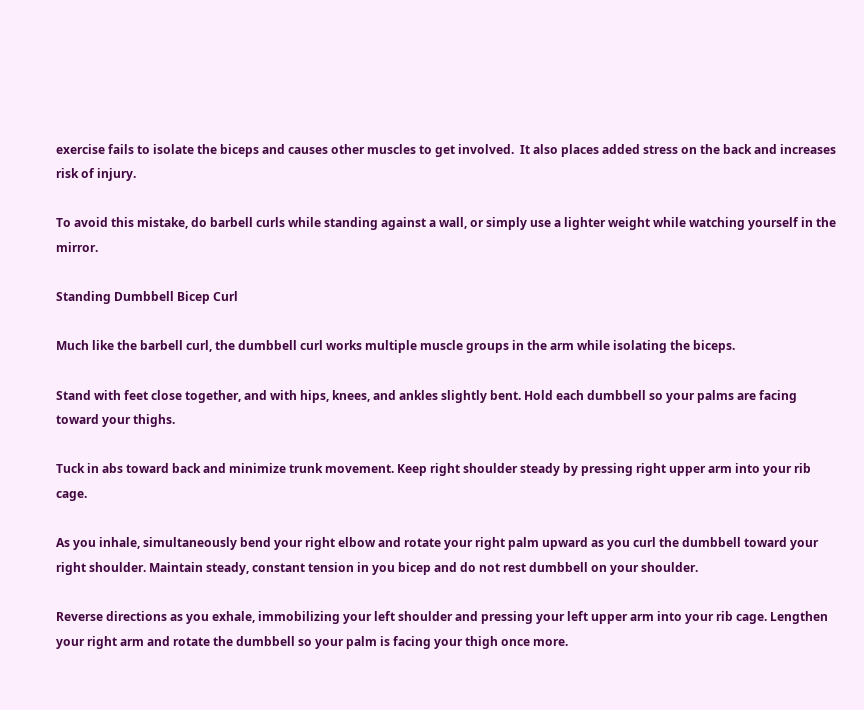exercise fails to isolate the biceps and causes other muscles to get involved.  It also places added stress on the back and increases risk of injury.

To avoid this mistake, do barbell curls while standing against a wall, or simply use a lighter weight while watching yourself in the mirror.

Standing Dumbbell Bicep Curl

Much like the barbell curl, the dumbbell curl works multiple muscle groups in the arm while isolating the biceps.

Stand with feet close together, and with hips, knees, and ankles slightly bent. Hold each dumbbell so your palms are facing toward your thighs.

Tuck in abs toward back and minimize trunk movement. Keep right shoulder steady by pressing right upper arm into your rib cage.

As you inhale, simultaneously bend your right elbow and rotate your right palm upward as you curl the dumbbell toward your right shoulder. Maintain steady, constant tension in you bicep and do not rest dumbbell on your shoulder.

Reverse directions as you exhale, immobilizing your left shoulder and pressing your left upper arm into your rib cage. Lengthen your right arm and rotate the dumbbell so your palm is facing your thigh once more.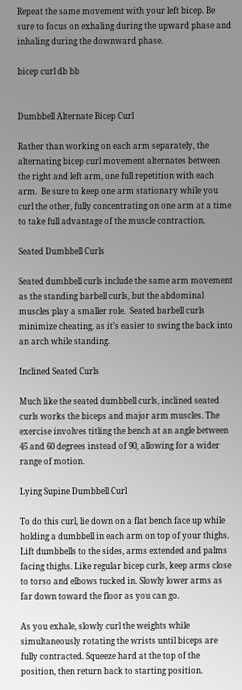Repeat the same movement with your left bicep. Be sure to focus on exhaling during the upward phase and inhaling during the downward phase.

bicep curl db bb


Dumbbell Alternate Bicep Curl

Rather than working on each arm separately, the alternating bicep curl movement alternates between the right and left arm, one full repetition with each arm.  Be sure to keep one arm stationary while you curl the other, fully concentrating on one arm at a time to take full advantage of the muscle contraction.

Seated Dumbbell Curls

Seated dumbbell curls include the same arm movement as the standing barbell curls, but the abdominal muscles play a smaller role.  Seated barbell curls minimize cheating, as it’s easier to swing the back into an arch while standing.

Inclined Seated Curls

Much like the seated dumbbell curls, inclined seated curls works the biceps and major arm muscles. The exercise involves titling the bench at an angle between 45 and 60 degrees instead of 90, allowing for a wider range of motion.

Lying Supine Dumbbell Curl

To do this curl, lie down on a flat bench face up while holding a dumbbell in each arm on top of your thighs.  Lift dumbbells to the sides, arms extended and palms facing thighs. Like regular bicep curls, keep arms close to torso and elbows tucked in. Slowly lower arms as far down toward the floor as you can go.

As you exhale, slowly curl the weights while simultaneously rotating the wrists until biceps are fully contracted. Squeeze hard at the top of the position, then return back to starting position.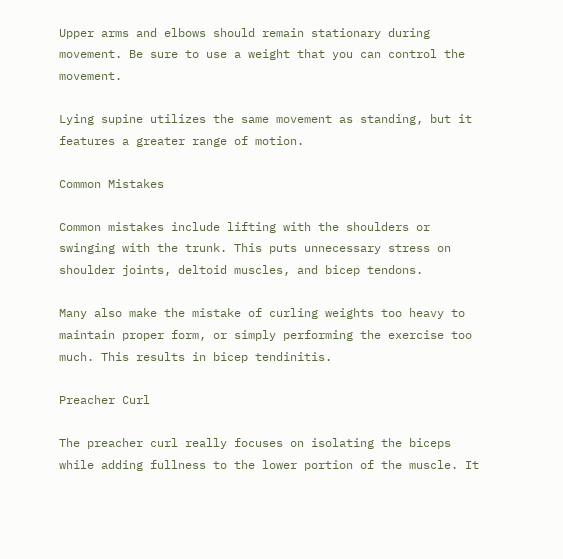Upper arms and elbows should remain stationary during movement. Be sure to use a weight that you can control the movement.

Lying supine utilizes the same movement as standing, but it features a greater range of motion.

Common Mistakes

Common mistakes include lifting with the shoulders or swinging with the trunk. This puts unnecessary stress on shoulder joints, deltoid muscles, and bicep tendons.

Many also make the mistake of curling weights too heavy to maintain proper form, or simply performing the exercise too much. This results in bicep tendinitis.

Preacher Curl

The preacher curl really focuses on isolating the biceps while adding fullness to the lower portion of the muscle. It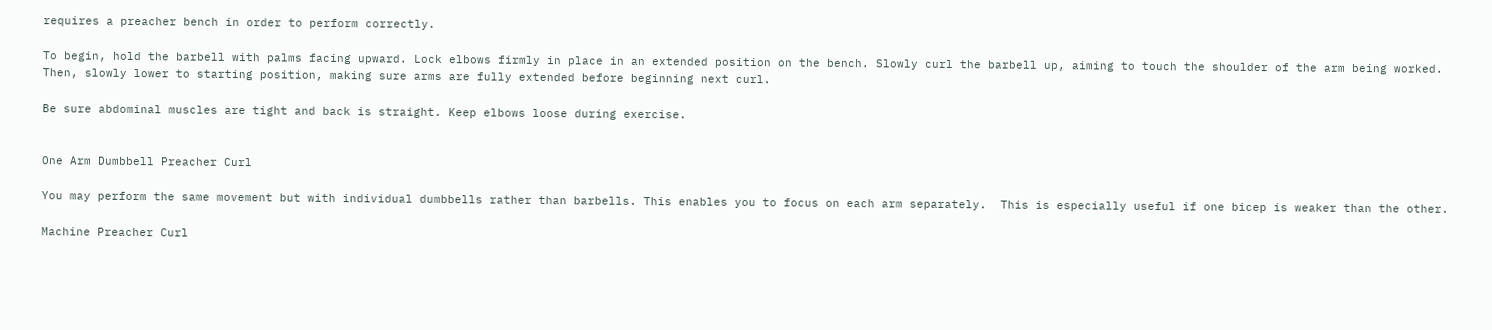requires a preacher bench in order to perform correctly.

To begin, hold the barbell with palms facing upward. Lock elbows firmly in place in an extended position on the bench. Slowly curl the barbell up, aiming to touch the shoulder of the arm being worked. Then, slowly lower to starting position, making sure arms are fully extended before beginning next curl.

Be sure abdominal muscles are tight and back is straight. Keep elbows loose during exercise.


One Arm Dumbbell Preacher Curl

You may perform the same movement but with individual dumbbells rather than barbells. This enables you to focus on each arm separately.  This is especially useful if one bicep is weaker than the other.

Machine Preacher Curl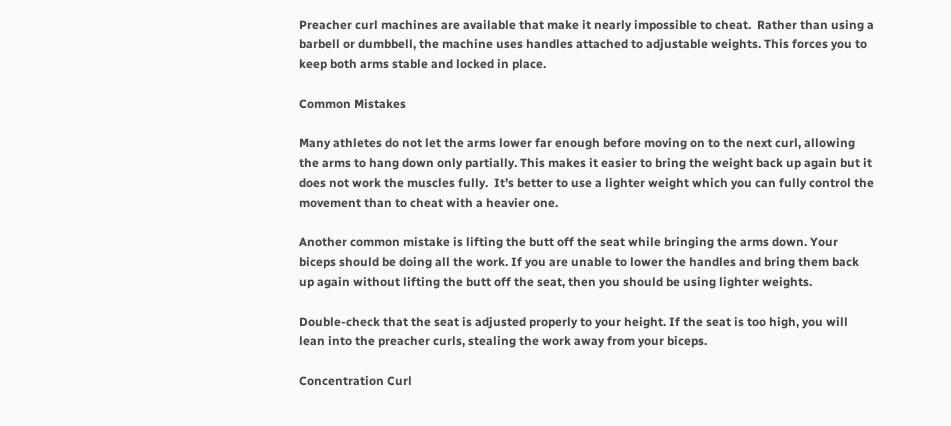Preacher curl machines are available that make it nearly impossible to cheat.  Rather than using a barbell or dumbbell, the machine uses handles attached to adjustable weights. This forces you to keep both arms stable and locked in place.

Common Mistakes

Many athletes do not let the arms lower far enough before moving on to the next curl, allowing the arms to hang down only partially. This makes it easier to bring the weight back up again but it does not work the muscles fully.  It’s better to use a lighter weight which you can fully control the movement than to cheat with a heavier one.

Another common mistake is lifting the butt off the seat while bringing the arms down. Your biceps should be doing all the work. If you are unable to lower the handles and bring them back up again without lifting the butt off the seat, then you should be using lighter weights.

Double-check that the seat is adjusted properly to your height. If the seat is too high, you will lean into the preacher curls, stealing the work away from your biceps.

Concentration Curl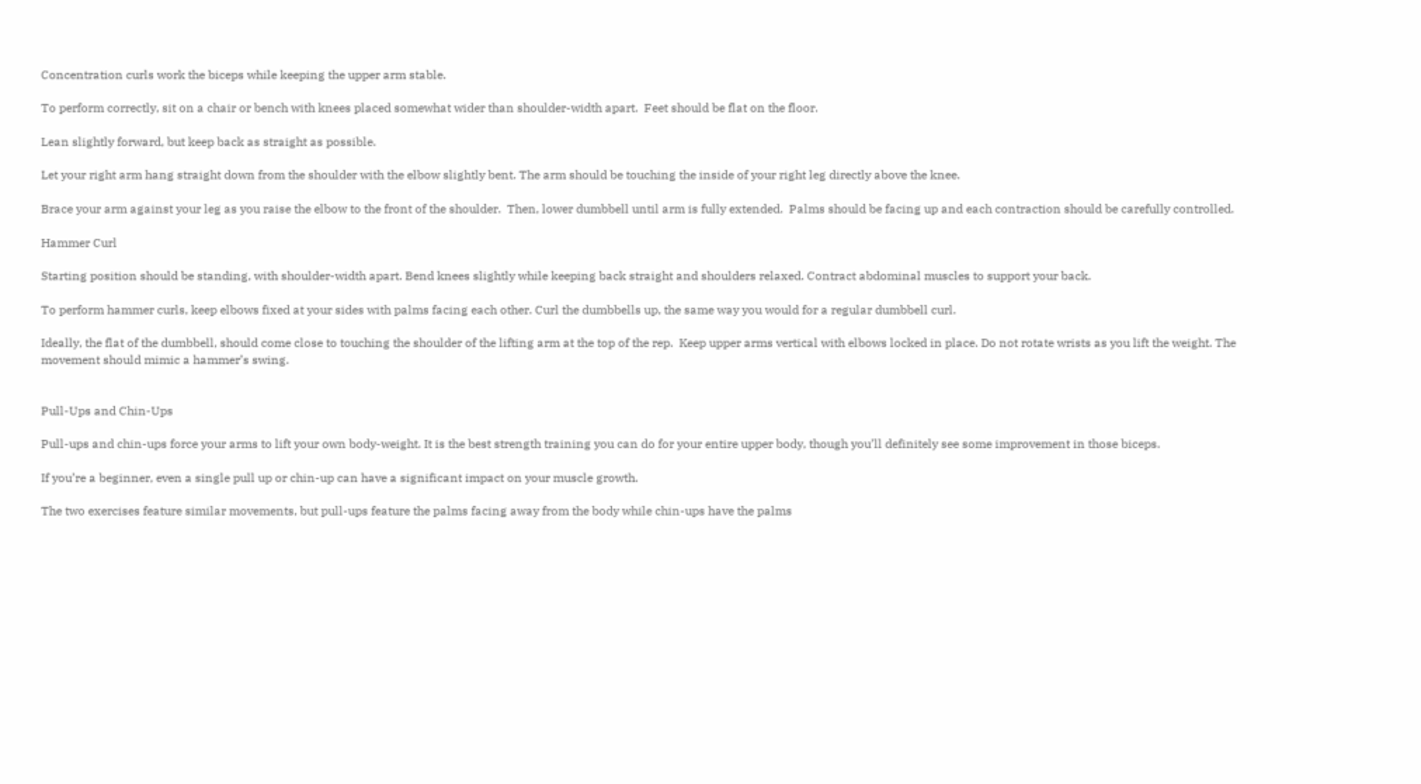Concentration curls work the biceps while keeping the upper arm stable.

To perform correctly, sit on a chair or bench with knees placed somewhat wider than shoulder-width apart.  Feet should be flat on the floor.

Lean slightly forward, but keep back as straight as possible.

Let your right arm hang straight down from the shoulder with the elbow slightly bent. The arm should be touching the inside of your right leg directly above the knee.

Brace your arm against your leg as you raise the elbow to the front of the shoulder.  Then, lower dumbbell until arm is fully extended.  Palms should be facing up and each contraction should be carefully controlled.

Hammer Curl

Starting position should be standing, with shoulder-width apart. Bend knees slightly while keeping back straight and shoulders relaxed. Contract abdominal muscles to support your back.

To perform hammer curls, keep elbows fixed at your sides with palms facing each other. Curl the dumbbells up, the same way you would for a regular dumbbell curl.

Ideally, the flat of the dumbbell, should come close to touching the shoulder of the lifting arm at the top of the rep.  Keep upper arms vertical with elbows locked in place. Do not rotate wrists as you lift the weight. The movement should mimic a hammer’s swing.


Pull-Ups and Chin-Ups

Pull-ups and chin-ups force your arms to lift your own body-weight. It is the best strength training you can do for your entire upper body, though you’ll definitely see some improvement in those biceps.

If you’re a beginner, even a single pull up or chin-up can have a significant impact on your muscle growth.

The two exercises feature similar movements, but pull-ups feature the palms facing away from the body while chin-ups have the palms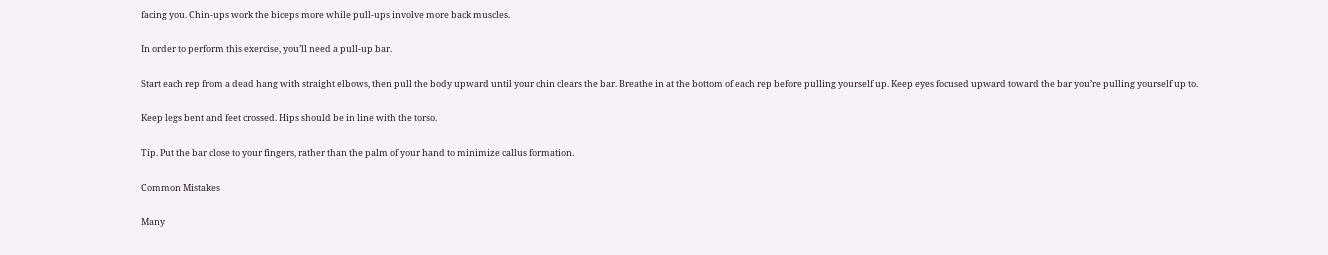facing you. Chin-ups work the biceps more while pull-ups involve more back muscles.

In order to perform this exercise, you’ll need a pull-up bar.

Start each rep from a dead hang with straight elbows, then pull the body upward until your chin clears the bar. Breathe in at the bottom of each rep before pulling yourself up. Keep eyes focused upward toward the bar you’re pulling yourself up to.

Keep legs bent and feet crossed. Hips should be in line with the torso.

Tip. Put the bar close to your fingers, rather than the palm of your hand to minimize callus formation.

Common Mistakes

Many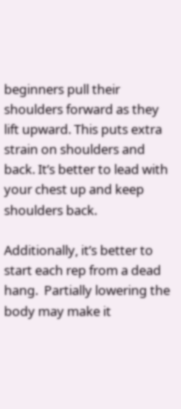beginners pull their shoulders forward as they lift upward. This puts extra strain on shoulders and back. It’s better to lead with your chest up and keep shoulders back.

Additionally, it’s better to start each rep from a dead hang.  Partially lowering the body may make it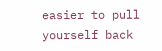easier to pull yourself back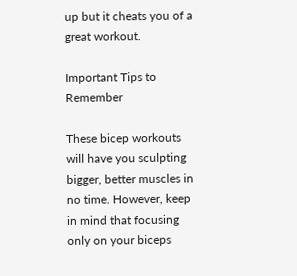up but it cheats you of a great workout.

Important Tips to Remember

These bicep workouts will have you sculpting bigger, better muscles in no time. However, keep in mind that focusing only on your biceps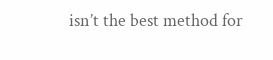isn’t the best method for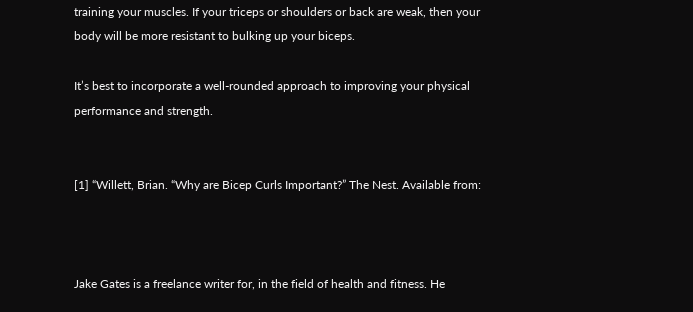training your muscles. If your triceps or shoulders or back are weak, then your body will be more resistant to bulking up your biceps.

It’s best to incorporate a well-rounded approach to improving your physical performance and strength.


[1] “Willett, Brian. “Why are Bicep Curls Important?” The Nest. Available from:



Jake Gates is a freelance writer for, in the field of health and fitness. He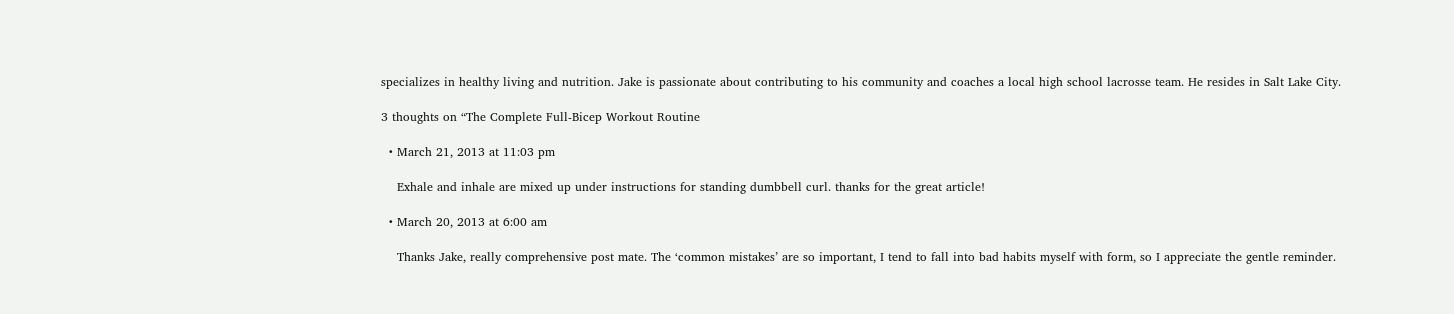specializes in healthy living and nutrition. Jake is passionate about contributing to his community and coaches a local high school lacrosse team. He resides in Salt Lake City.

3 thoughts on “The Complete Full-Bicep Workout Routine

  • March 21, 2013 at 11:03 pm

    Exhale and inhale are mixed up under instructions for standing dumbbell curl. thanks for the great article!

  • March 20, 2013 at 6:00 am

    Thanks Jake, really comprehensive post mate. The ‘common mistakes’ are so important, I tend to fall into bad habits myself with form, so I appreciate the gentle reminder.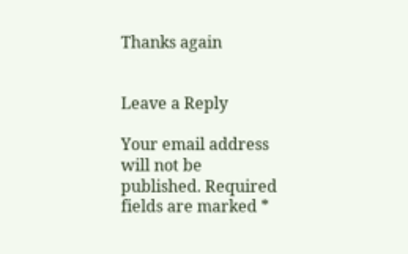Thanks again


Leave a Reply

Your email address will not be published. Required fields are marked *